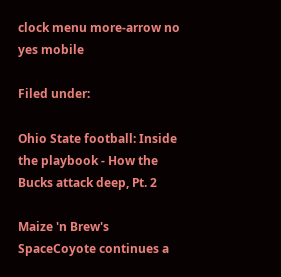clock menu more-arrow no yes mobile

Filed under:

Ohio State football: Inside the playbook - How the Bucks attack deep, Pt. 2

Maize 'n Brew's SpaceCoyote continues a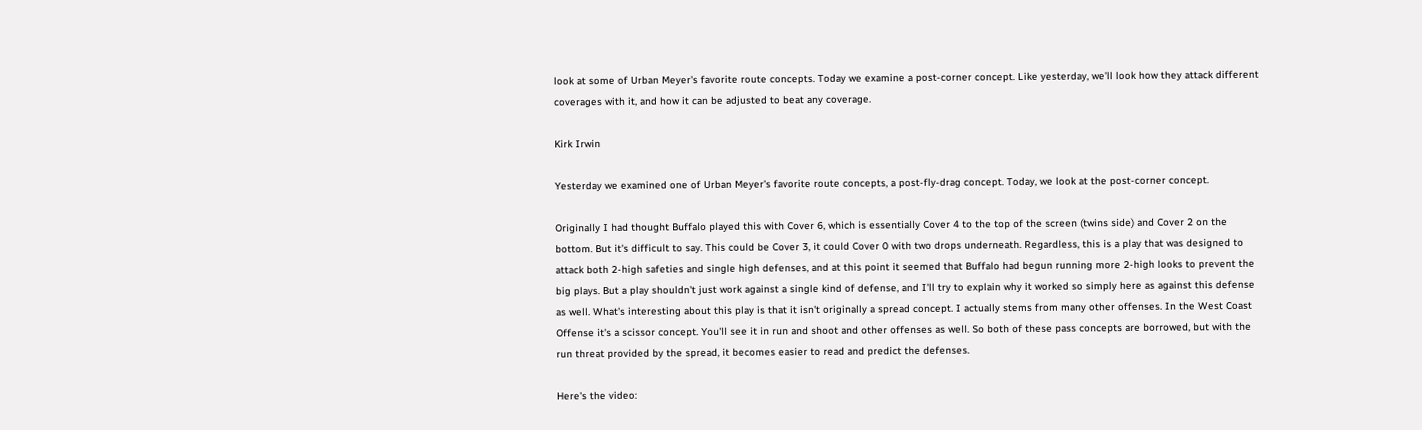look at some of Urban Meyer's favorite route concepts. Today we examine a post-corner concept. Like yesterday, we'll look how they attack different coverages with it, and how it can be adjusted to beat any coverage.

Kirk Irwin

Yesterday we examined one of Urban Meyer's favorite route concepts, a post-fly-drag concept. Today, we look at the post-corner concept.

Originally I had thought Buffalo played this with Cover 6, which is essentially Cover 4 to the top of the screen (twins side) and Cover 2 on the bottom. But it's difficult to say. This could be Cover 3, it could Cover 0 with two drops underneath. Regardless, this is a play that was designed to attack both 2-high safeties and single high defenses, and at this point it seemed that Buffalo had begun running more 2-high looks to prevent the big plays. But a play shouldn't just work against a single kind of defense, and I'll try to explain why it worked so simply here as against this defense as well. What's interesting about this play is that it isn't originally a spread concept. I actually stems from many other offenses. In the West Coast Offense it's a scissor concept. You'll see it in run and shoot and other offenses as well. So both of these pass concepts are borrowed, but with the run threat provided by the spread, it becomes easier to read and predict the defenses.

Here's the video: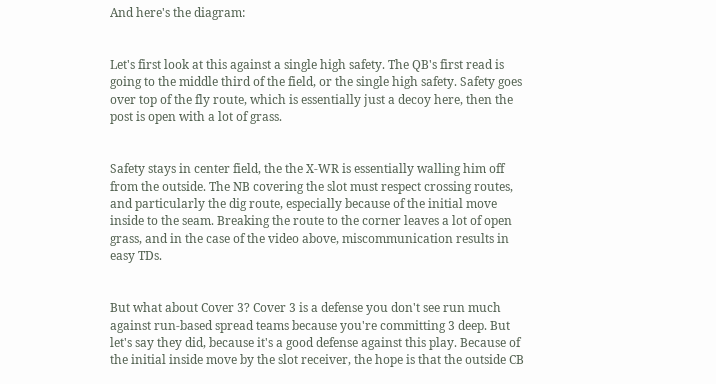And here's the diagram:


Let's first look at this against a single high safety. The QB's first read is going to the middle third of the field, or the single high safety. Safety goes over top of the fly route, which is essentially just a decoy here, then the post is open with a lot of grass.


Safety stays in center field, the the X-WR is essentially walling him off from the outside. The NB covering the slot must respect crossing routes, and particularly the dig route, especially because of the initial move inside to the seam. Breaking the route to the corner leaves a lot of open grass, and in the case of the video above, miscommunication results in easy TDs.


But what about Cover 3? Cover 3 is a defense you don't see run much against run-based spread teams because you're committing 3 deep. But let's say they did, because it's a good defense against this play. Because of the initial inside move by the slot receiver, the hope is that the outside CB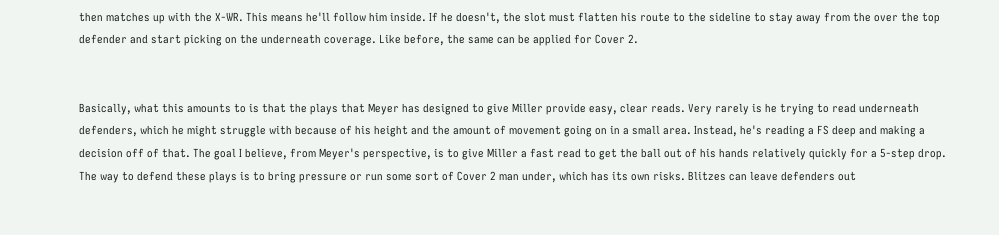then matches up with the X-WR. This means he'll follow him inside. If he doesn't, the slot must flatten his route to the sideline to stay away from the over the top defender and start picking on the underneath coverage. Like before, the same can be applied for Cover 2.


Basically, what this amounts to is that the plays that Meyer has designed to give Miller provide easy, clear reads. Very rarely is he trying to read underneath defenders, which he might struggle with because of his height and the amount of movement going on in a small area. Instead, he's reading a FS deep and making a decision off of that. The goal I believe, from Meyer's perspective, is to give Miller a fast read to get the ball out of his hands relatively quickly for a 5-step drop. The way to defend these plays is to bring pressure or run some sort of Cover 2 man under, which has its own risks. Blitzes can leave defenders out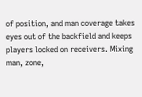of position, and man coverage takes eyes out of the backfield and keeps players locked on receivers. Mixing man, zone,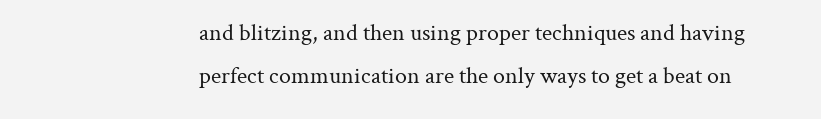and blitzing, and then using proper techniques and having perfect communication are the only ways to get a beat on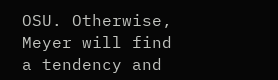OSU. Otherwise, Meyer will find a tendency and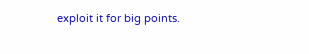exploit it for big points.